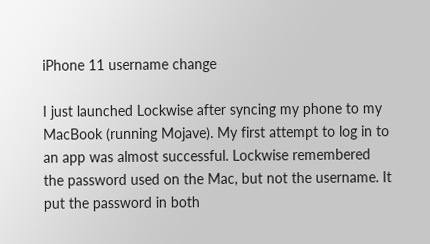iPhone 11 username change

I just launched Lockwise after syncing my phone to my MacBook (running Mojave). My first attempt to log in to an app was almost successful. Lockwise remembered the password used on the Mac, but not the username. It put the password in both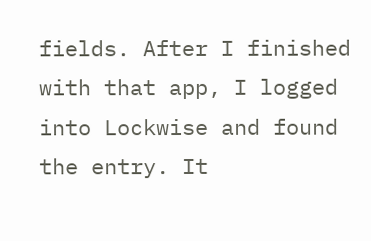fields. After I finished with that app, I logged into Lockwise and found the entry. It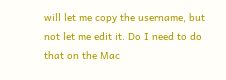will let me copy the username, but not let me edit it. Do I need to do that on the Mac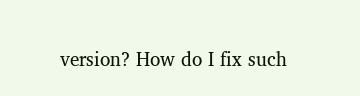version? How do I fix such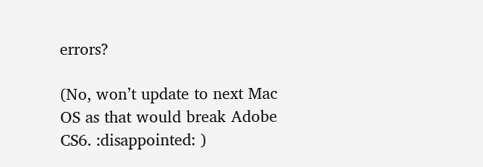errors?

(No, won’t update to next Mac OS as that would break Adobe CS6. :disappointed: )